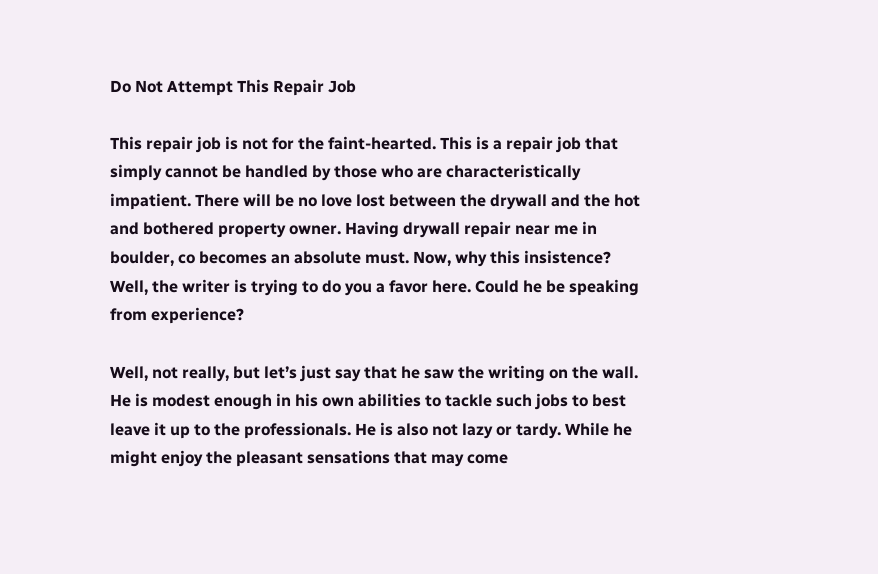Do Not Attempt This Repair Job

This repair job is not for the faint-hearted. This is a repair job that simply cannot be handled by those who are characteristically impatient. There will be no love lost between the drywall and the hot and bothered property owner. Having drywall repair near me in boulder, co becomes an absolute must. Now, why this insistence? Well, the writer is trying to do you a favor here. Could he be speaking from experience?

Well, not really, but let’s just say that he saw the writing on the wall. He is modest enough in his own abilities to tackle such jobs to best leave it up to the professionals. He is also not lazy or tardy. While he might enjoy the pleasant sensations that may come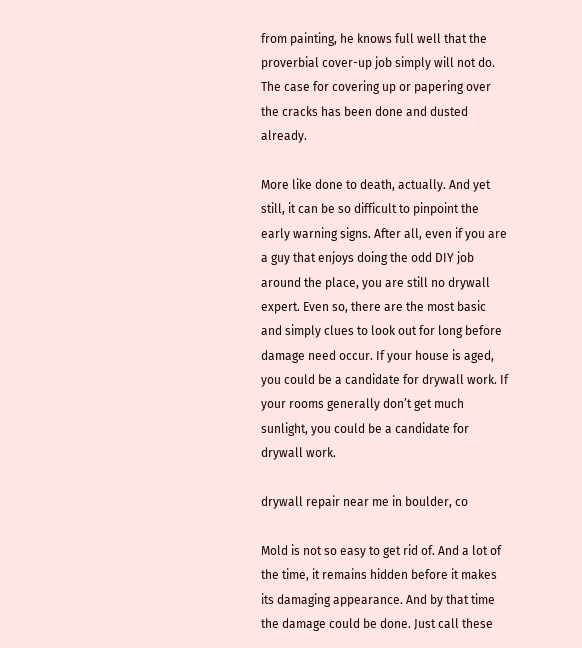from painting, he knows full well that the proverbial cover-up job simply will not do. The case for covering up or papering over the cracks has been done and dusted already.

More like done to death, actually. And yet still, it can be so difficult to pinpoint the early warning signs. After all, even if you are a guy that enjoys doing the odd DIY job around the place, you are still no drywall expert. Even so, there are the most basic and simply clues to look out for long before damage need occur. If your house is aged, you could be a candidate for drywall work. If your rooms generally don’t get much sunlight, you could be a candidate for drywall work.

drywall repair near me in boulder, co

Mold is not so easy to get rid of. And a lot of the time, it remains hidden before it makes its damaging appearance. And by that time the damage could be done. Just call these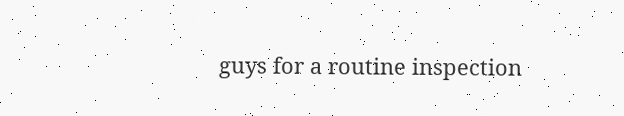guys for a routine inspection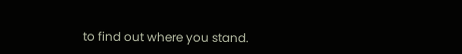to find out where you stand.